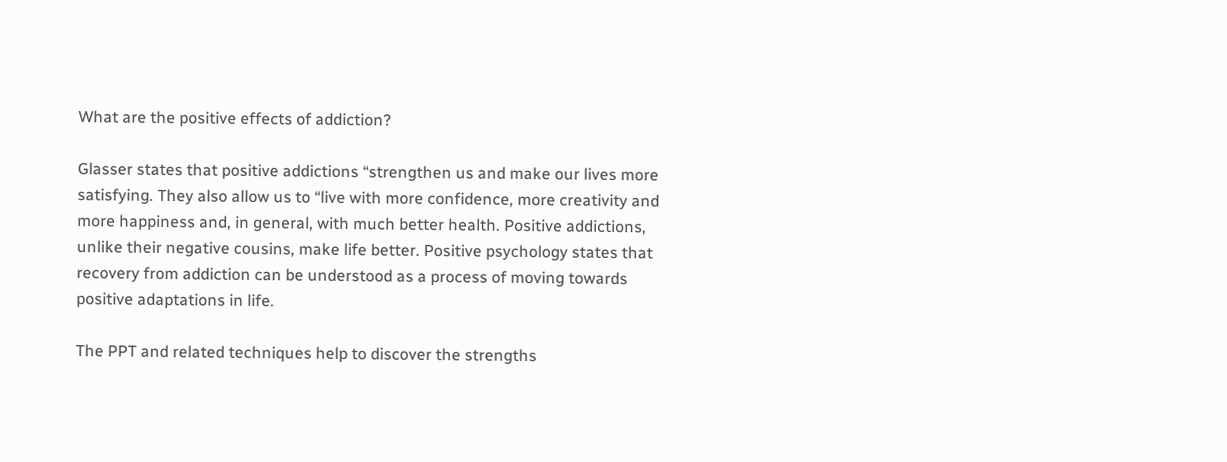What are the positive effects of addiction?

Glasser states that positive addictions “strengthen us and make our lives more satisfying. They also allow us to “live with more confidence, more creativity and more happiness and, in general, with much better health. Positive addictions, unlike their negative cousins, make life better. Positive psychology states that recovery from addiction can be understood as a process of moving towards positive adaptations in life.

The PPT and related techniques help to discover the strengths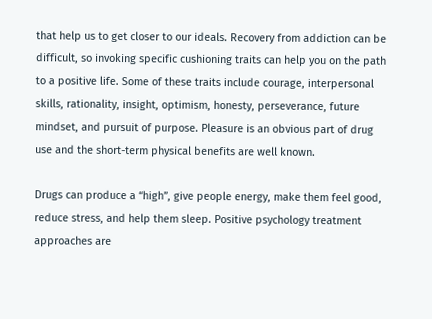that help us to get closer to our ideals. Recovery from addiction can be difficult, so invoking specific cushioning traits can help you on the path to a positive life. Some of these traits include courage, interpersonal skills, rationality, insight, optimism, honesty, perseverance, future mindset, and pursuit of purpose. Pleasure is an obvious part of drug use and the short-term physical benefits are well known.

Drugs can produce a “high”, give people energy, make them feel good, reduce stress, and help them sleep. Positive psychology treatment approaches are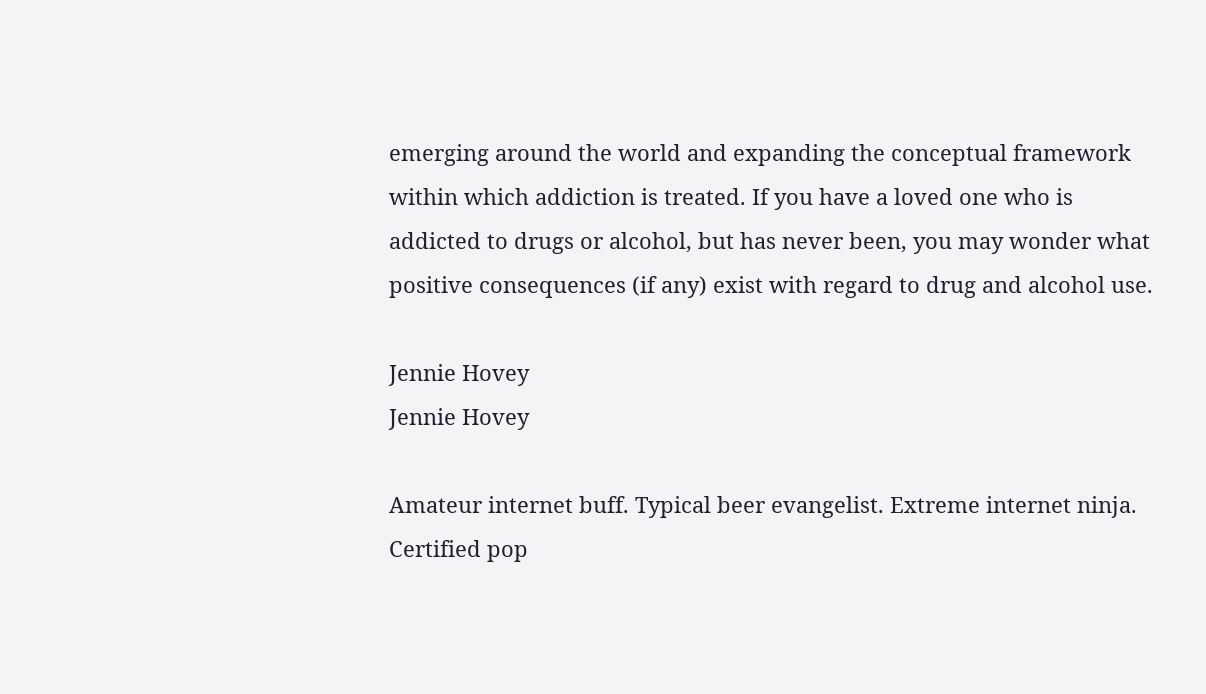emerging around the world and expanding the conceptual framework within which addiction is treated. If you have a loved one who is addicted to drugs or alcohol, but has never been, you may wonder what positive consequences (if any) exist with regard to drug and alcohol use.

Jennie Hovey
Jennie Hovey

Amateur internet buff. Typical beer evangelist. Extreme internet ninja. Certified pop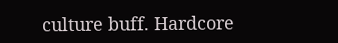culture buff. Hardcore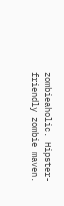zombieaholic. Hipster-friendly zombie maven.